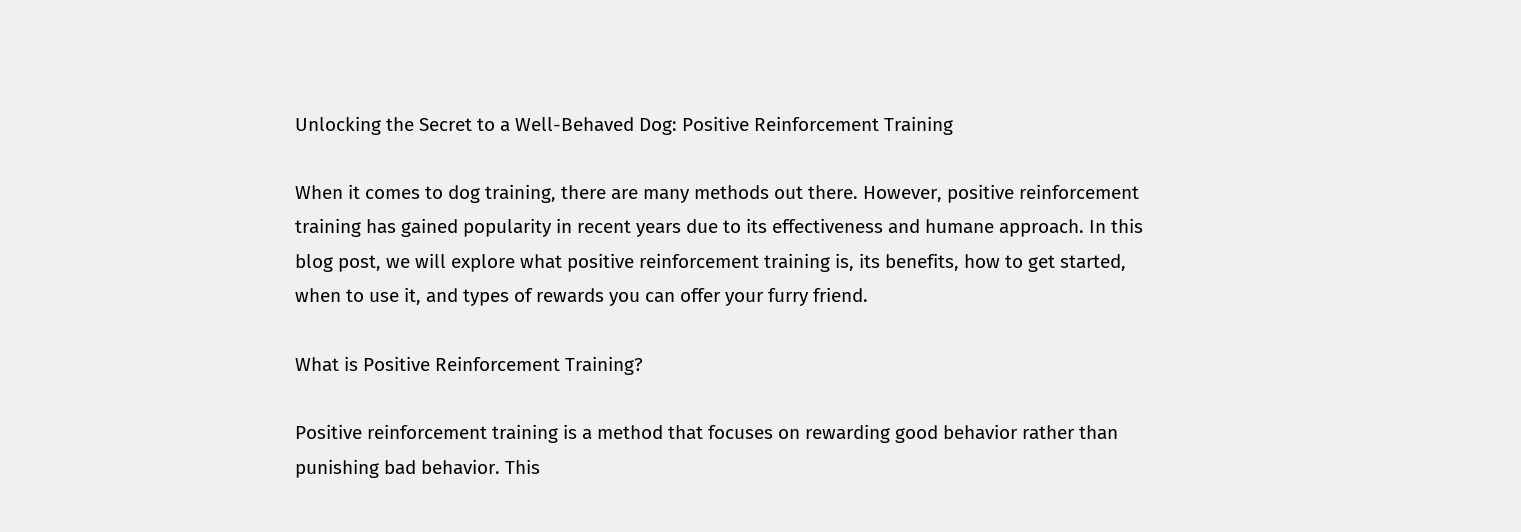Unlocking the Secret to a Well-Behaved Dog: Positive Reinforcement Training

When it comes to dog training, there are many methods out there. However, positive reinforcement training has gained popularity in recent years due to its effectiveness and humane approach. In this blog post, we will explore what positive reinforcement training is, its benefits, how to get started, when to use it, and types of rewards you can offer your furry friend.

What is Positive Reinforcement Training?

Positive reinforcement training is a method that focuses on rewarding good behavior rather than punishing bad behavior. This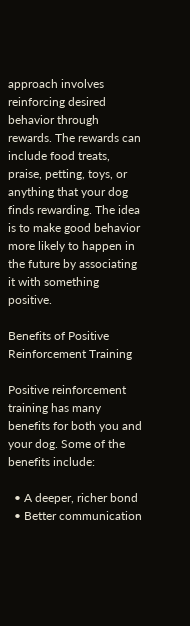approach involves reinforcing desired behavior through rewards. The rewards can include food treats, praise, petting, toys, or anything that your dog finds rewarding. The idea is to make good behavior more likely to happen in the future by associating it with something positive.

Benefits of Positive Reinforcement Training

Positive reinforcement training has many benefits for both you and your dog. Some of the benefits include:

  • A deeper, richer bond
  • Better communication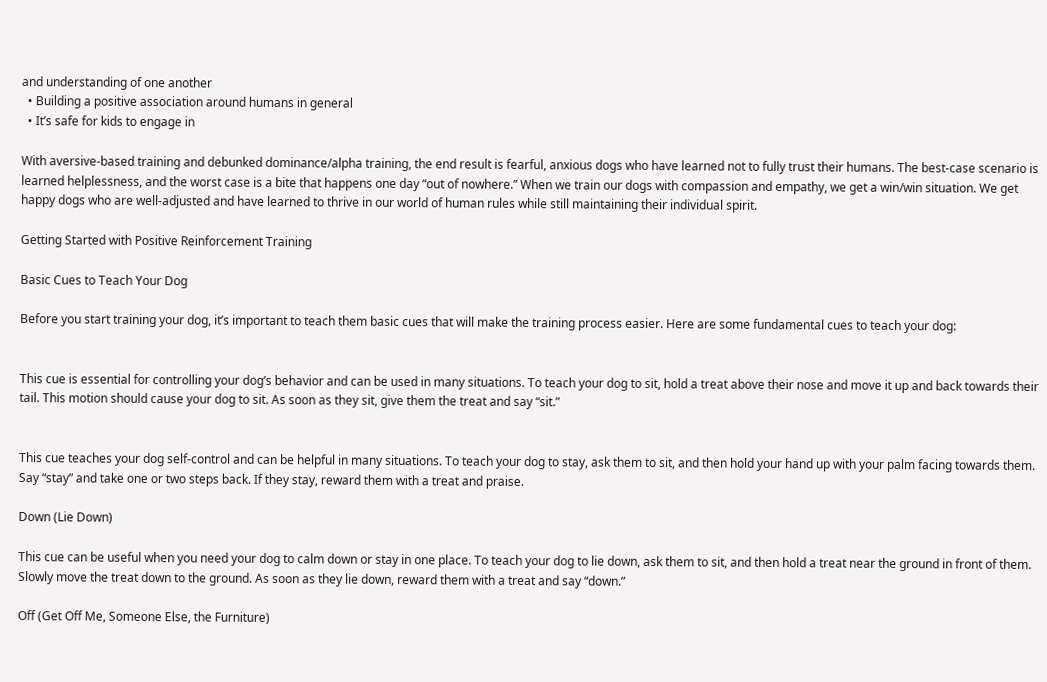and understanding of one another
  • Building a positive association around humans in general
  • It’s safe for kids to engage in

With aversive-based training and debunked dominance/alpha training, the end result is fearful, anxious dogs who have learned not to fully trust their humans. The best-case scenario is learned helplessness, and the worst case is a bite that happens one day “out of nowhere.” When we train our dogs with compassion and empathy, we get a win/win situation. We get happy dogs who are well-adjusted and have learned to thrive in our world of human rules while still maintaining their individual spirit.

Getting Started with Positive Reinforcement Training

Basic Cues to Teach Your Dog

Before you start training your dog, it’s important to teach them basic cues that will make the training process easier. Here are some fundamental cues to teach your dog:


This cue is essential for controlling your dog’s behavior and can be used in many situations. To teach your dog to sit, hold a treat above their nose and move it up and back towards their tail. This motion should cause your dog to sit. As soon as they sit, give them the treat and say “sit.”


This cue teaches your dog self-control and can be helpful in many situations. To teach your dog to stay, ask them to sit, and then hold your hand up with your palm facing towards them. Say “stay” and take one or two steps back. If they stay, reward them with a treat and praise.

Down (Lie Down)

This cue can be useful when you need your dog to calm down or stay in one place. To teach your dog to lie down, ask them to sit, and then hold a treat near the ground in front of them. Slowly move the treat down to the ground. As soon as they lie down, reward them with a treat and say “down.”

Off (Get Off Me, Someone Else, the Furniture)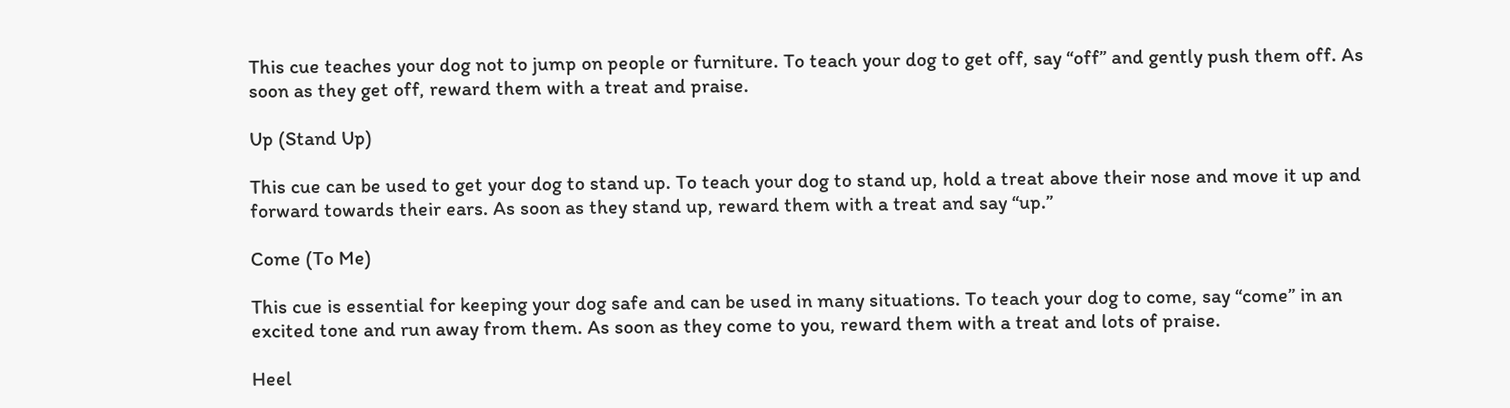This cue teaches your dog not to jump on people or furniture. To teach your dog to get off, say “off” and gently push them off. As soon as they get off, reward them with a treat and praise.

Up (Stand Up)

This cue can be used to get your dog to stand up. To teach your dog to stand up, hold a treat above their nose and move it up and forward towards their ears. As soon as they stand up, reward them with a treat and say “up.”

Come (To Me)

This cue is essential for keeping your dog safe and can be used in many situations. To teach your dog to come, say “come” in an excited tone and run away from them. As soon as they come to you, reward them with a treat and lots of praise.

Heel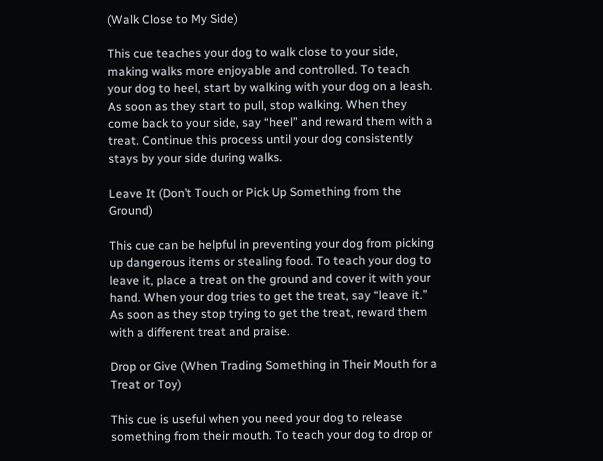(Walk Close to My Side)

This cue teaches your dog to walk close to your side, making walks more enjoyable and controlled. To teach your dog to heel, start by walking with your dog on a leash. As soon as they start to pull, stop walking. When they come back to your side, say “heel” and reward them with a treat. Continue this process until your dog consistently stays by your side during walks.

Leave It (Don’t Touch or Pick Up Something from the Ground)

This cue can be helpful in preventing your dog from picking up dangerous items or stealing food. To teach your dog to leave it, place a treat on the ground and cover it with your hand. When your dog tries to get the treat, say “leave it.” As soon as they stop trying to get the treat, reward them with a different treat and praise.

Drop or Give (When Trading Something in Their Mouth for a Treat or Toy)

This cue is useful when you need your dog to release something from their mouth. To teach your dog to drop or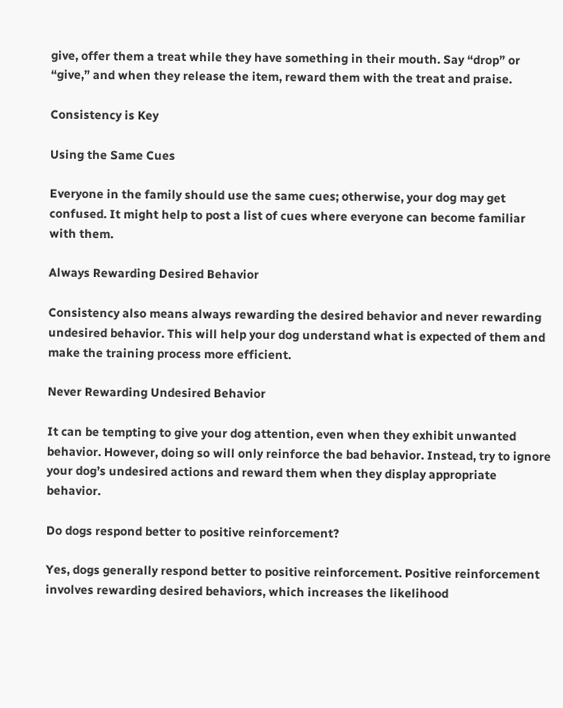give, offer them a treat while they have something in their mouth. Say “drop” or “give,” and when they release the item, reward them with the treat and praise.

Consistency is Key

Using the Same Cues

Everyone in the family should use the same cues; otherwise, your dog may get confused. It might help to post a list of cues where everyone can become familiar with them.

Always Rewarding Desired Behavior

Consistency also means always rewarding the desired behavior and never rewarding undesired behavior. This will help your dog understand what is expected of them and make the training process more efficient.

Never Rewarding Undesired Behavior

It can be tempting to give your dog attention, even when they exhibit unwanted behavior. However, doing so will only reinforce the bad behavior. Instead, try to ignore your dog’s undesired actions and reward them when they display appropriate behavior.

Do dogs respond better to positive reinforcement?

Yes, dogs generally respond better to positive reinforcement. Positive reinforcement involves rewarding desired behaviors, which increases the likelihood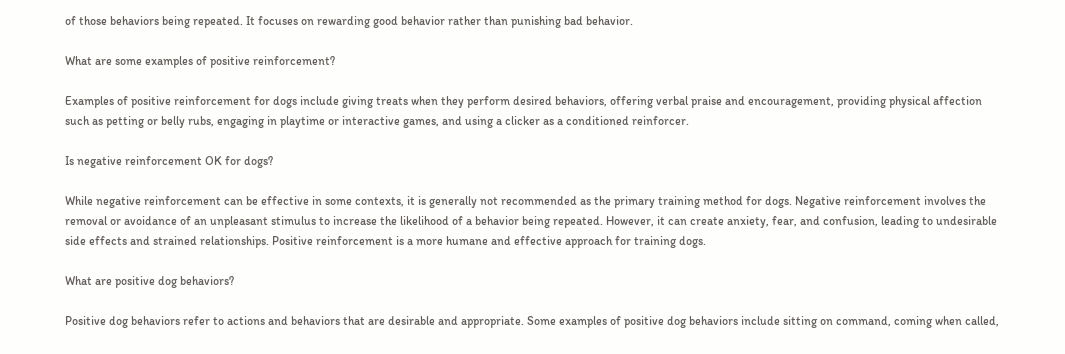of those behaviors being repeated. It focuses on rewarding good behavior rather than punishing bad behavior.

What are some examples of positive reinforcement?

Examples of positive reinforcement for dogs include giving treats when they perform desired behaviors, offering verbal praise and encouragement, providing physical affection such as petting or belly rubs, engaging in playtime or interactive games, and using a clicker as a conditioned reinforcer.

Is negative reinforcement OK for dogs?

While negative reinforcement can be effective in some contexts, it is generally not recommended as the primary training method for dogs. Negative reinforcement involves the removal or avoidance of an unpleasant stimulus to increase the likelihood of a behavior being repeated. However, it can create anxiety, fear, and confusion, leading to undesirable side effects and strained relationships. Positive reinforcement is a more humane and effective approach for training dogs.

What are positive dog behaviors?

Positive dog behaviors refer to actions and behaviors that are desirable and appropriate. Some examples of positive dog behaviors include sitting on command, coming when called,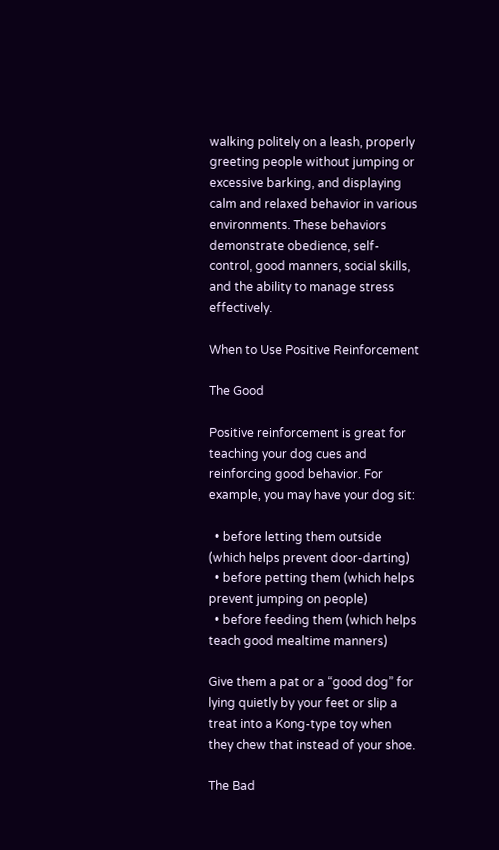walking politely on a leash, properly greeting people without jumping or excessive barking, and displaying calm and relaxed behavior in various environments. These behaviors demonstrate obedience, self-control, good manners, social skills, and the ability to manage stress effectively.

When to Use Positive Reinforcement

The Good

Positive reinforcement is great for teaching your dog cues and reinforcing good behavior. For example, you may have your dog sit:

  • before letting them outside (which helps prevent door-darting)
  • before petting them (which helps prevent jumping on people)
  • before feeding them (which helps teach good mealtime manners)

Give them a pat or a “good dog” for lying quietly by your feet or slip a treat into a Kong-type toy when they chew that instead of your shoe.

The Bad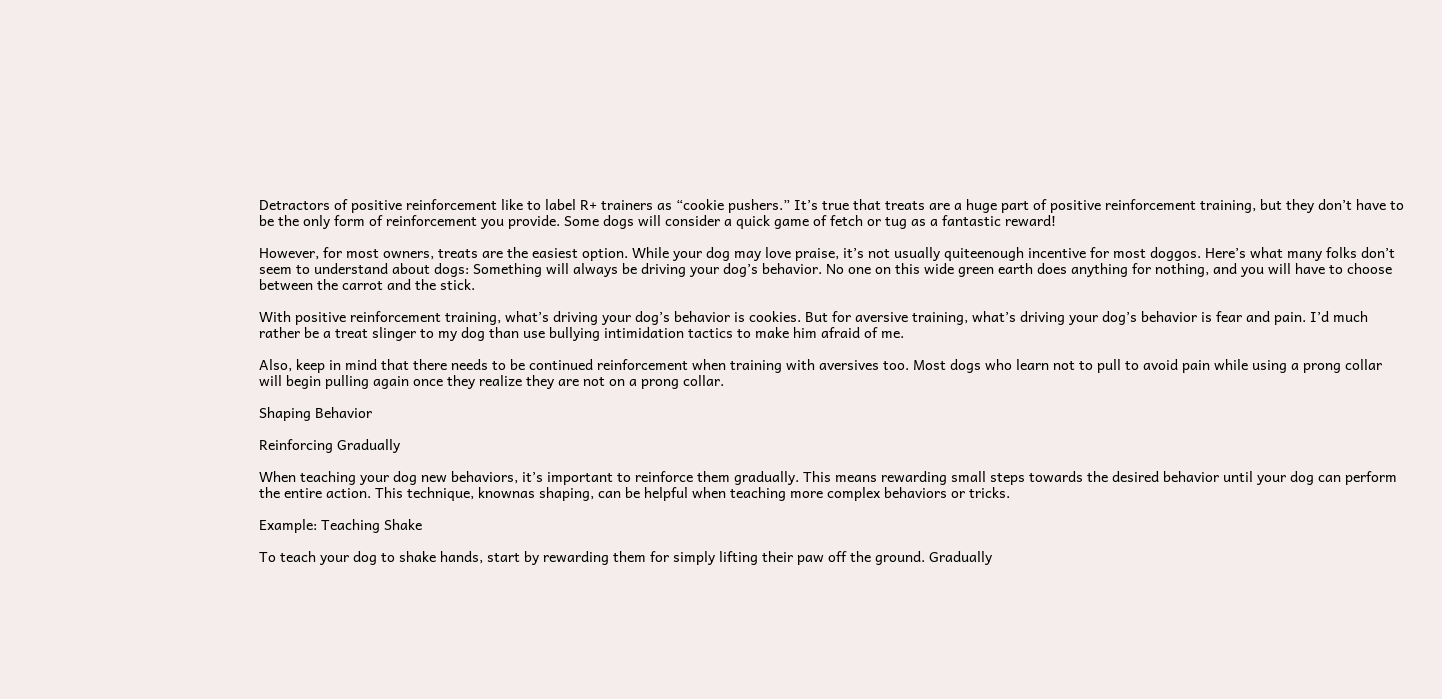Detractors of positive reinforcement like to label R+ trainers as “cookie pushers.” It’s true that treats are a huge part of positive reinforcement training, but they don’t have to be the only form of reinforcement you provide. Some dogs will consider a quick game of fetch or tug as a fantastic reward!

However, for most owners, treats are the easiest option. While your dog may love praise, it’s not usually quiteenough incentive for most doggos. Here’s what many folks don’t seem to understand about dogs: Something will always be driving your dog’s behavior. No one on this wide green earth does anything for nothing, and you will have to choose between the carrot and the stick.

With positive reinforcement training, what’s driving your dog’s behavior is cookies. But for aversive training, what’s driving your dog’s behavior is fear and pain. I’d much rather be a treat slinger to my dog than use bullying intimidation tactics to make him afraid of me.

Also, keep in mind that there needs to be continued reinforcement when training with aversives too. Most dogs who learn not to pull to avoid pain while using a prong collar will begin pulling again once they realize they are not on a prong collar.

Shaping Behavior

Reinforcing Gradually

When teaching your dog new behaviors, it’s important to reinforce them gradually. This means rewarding small steps towards the desired behavior until your dog can perform the entire action. This technique, knownas shaping, can be helpful when teaching more complex behaviors or tricks.

Example: Teaching Shake

To teach your dog to shake hands, start by rewarding them for simply lifting their paw off the ground. Gradually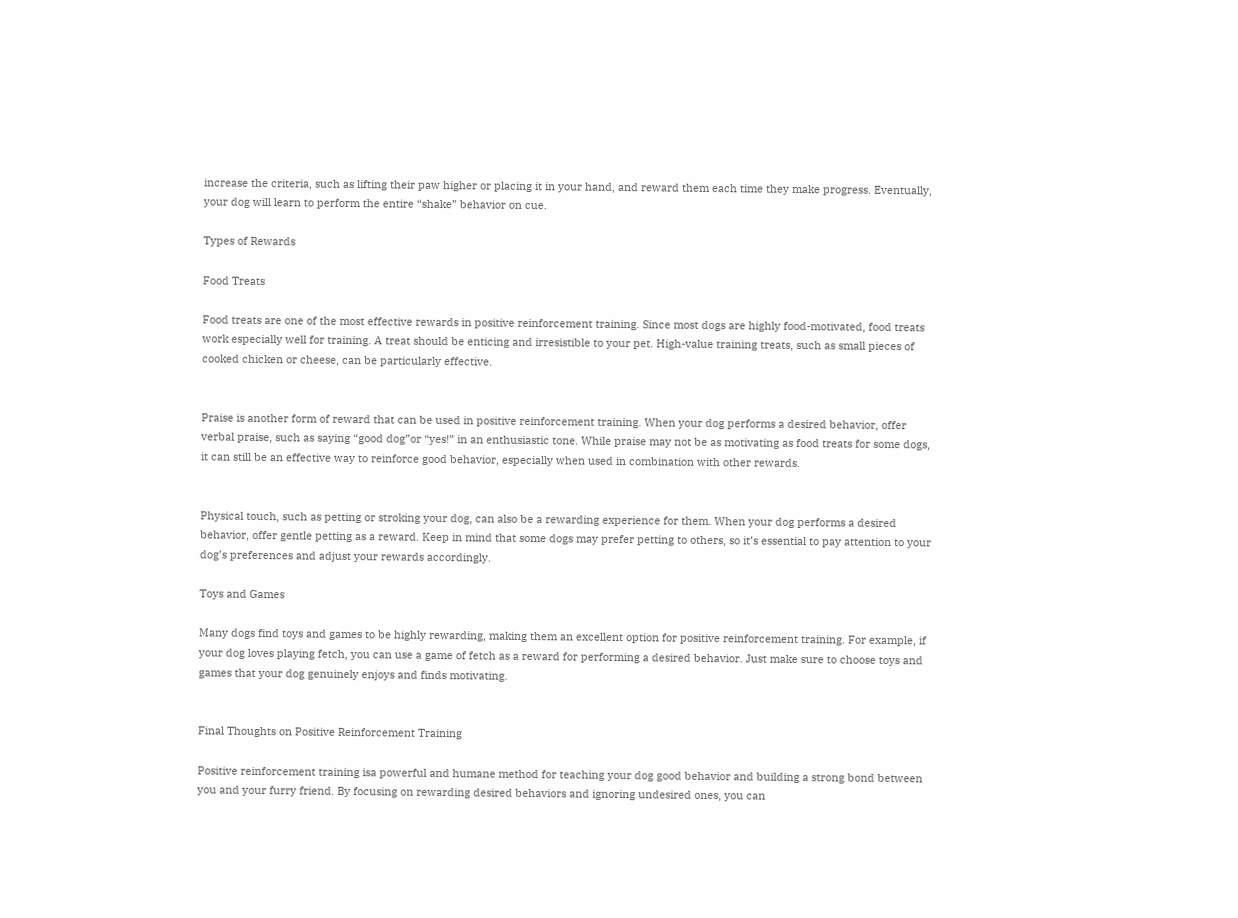increase the criteria, such as lifting their paw higher or placing it in your hand, and reward them each time they make progress. Eventually, your dog will learn to perform the entire “shake” behavior on cue.

Types of Rewards

Food Treats

Food treats are one of the most effective rewards in positive reinforcement training. Since most dogs are highly food-motivated, food treats work especially well for training. A treat should be enticing and irresistible to your pet. High-value training treats, such as small pieces of cooked chicken or cheese, can be particularly effective.


Praise is another form of reward that can be used in positive reinforcement training. When your dog performs a desired behavior, offer verbal praise, such as saying “good dog”or “yes!” in an enthusiastic tone. While praise may not be as motivating as food treats for some dogs, it can still be an effective way to reinforce good behavior, especially when used in combination with other rewards.


Physical touch, such as petting or stroking your dog, can also be a rewarding experience for them. When your dog performs a desired behavior, offer gentle petting as a reward. Keep in mind that some dogs may prefer petting to others, so it’s essential to pay attention to your dog’s preferences and adjust your rewards accordingly.

Toys and Games

Many dogs find toys and games to be highly rewarding, making them an excellent option for positive reinforcement training. For example, if your dog loves playing fetch, you can use a game of fetch as a reward for performing a desired behavior. Just make sure to choose toys and games that your dog genuinely enjoys and finds motivating.


Final Thoughts on Positive Reinforcement Training

Positive reinforcement training isa powerful and humane method for teaching your dog good behavior and building a strong bond between you and your furry friend. By focusing on rewarding desired behaviors and ignoring undesired ones, you can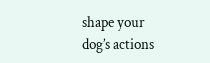shape your dog’s actions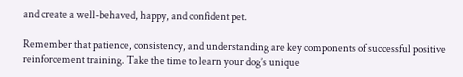and create a well-behaved, happy, and confident pet.

Remember that patience, consistency, and understanding are key components of successful positive reinforcement training. Take the time to learn your dog’s unique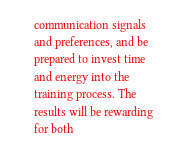communication signals and preferences, and be prepared to invest time and energy into the training process. The results will be rewarding for both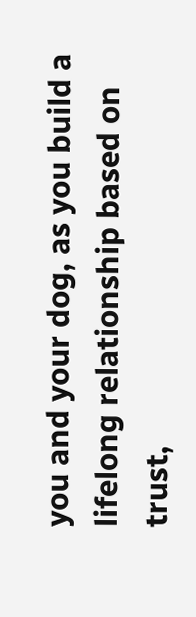you and your dog, as you build a lifelong relationship based on trust,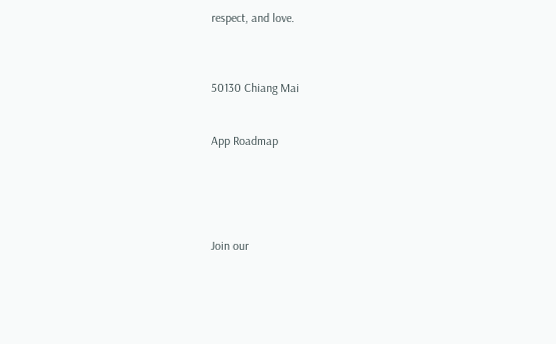respect, and love.



50130 Chiang Mai


App Roadmap





Join our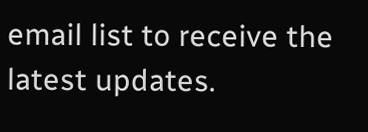email list to receive the latest updates.